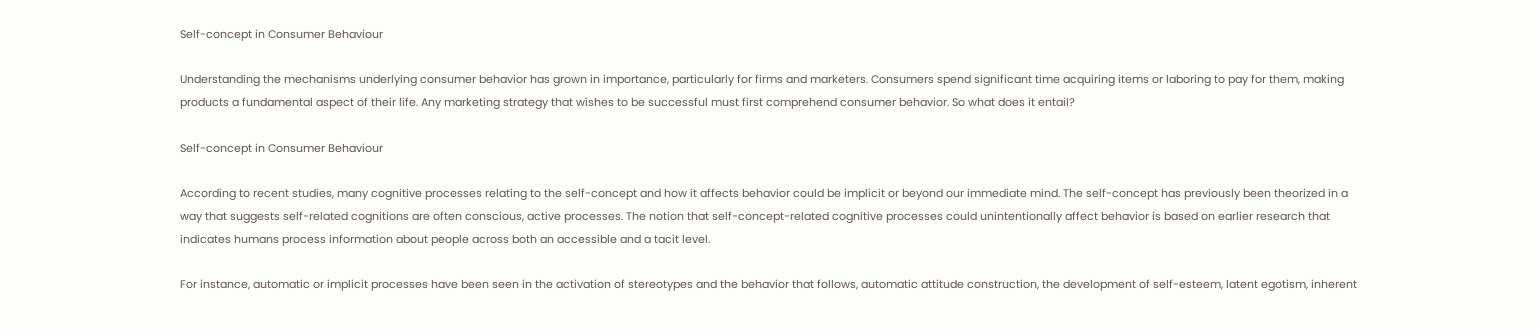Self-concept in Consumer Behaviour

Understanding the mechanisms underlying consumer behavior has grown in importance, particularly for firms and marketers. Consumers spend significant time acquiring items or laboring to pay for them, making products a fundamental aspect of their life. Any marketing strategy that wishes to be successful must first comprehend consumer behavior. So what does it entail?

Self-concept in Consumer Behaviour

According to recent studies, many cognitive processes relating to the self-concept and how it affects behavior could be implicit or beyond our immediate mind. The self-concept has previously been theorized in a way that suggests self-related cognitions are often conscious, active processes. The notion that self-concept-related cognitive processes could unintentionally affect behavior is based on earlier research that indicates humans process information about people across both an accessible and a tacit level.

For instance, automatic or implicit processes have been seen in the activation of stereotypes and the behavior that follows, automatic attitude construction, the development of self-esteem, latent egotism, inherent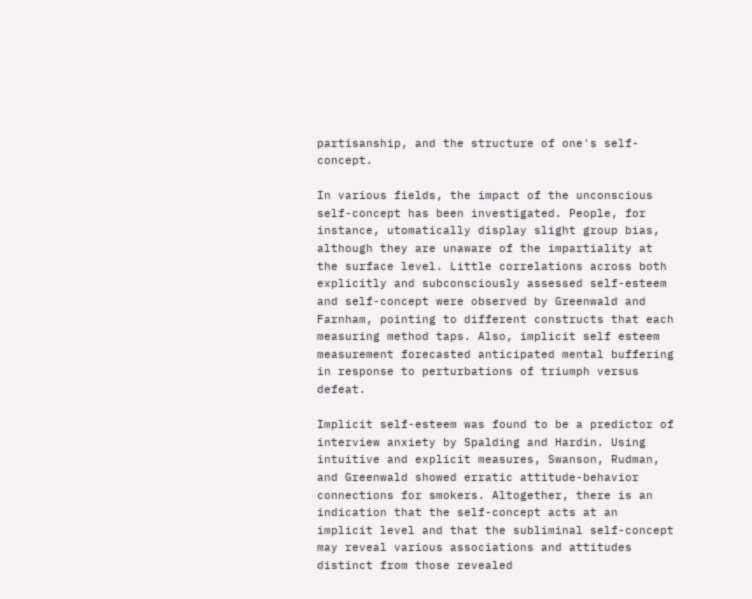partisanship, and the structure of one's self-concept.

In various fields, the impact of the unconscious self-concept has been investigated. People, for instance, utomatically display slight group bias, although they are unaware of the impartiality at the surface level. Little correlations across both explicitly and subconsciously assessed self-esteem and self-concept were observed by Greenwald and Farnham, pointing to different constructs that each measuring method taps. Also, implicit self esteem measurement forecasted anticipated mental buffering in response to perturbations of triumph versus defeat.

Implicit self-esteem was found to be a predictor of interview anxiety by Spalding and Hardin. Using intuitive and explicit measures, Swanson, Rudman, and Greenwald showed erratic attitude-behavior connections for smokers. Altogether, there is an indication that the self-concept acts at an implicit level and that the subliminal self-concept may reveal various associations and attitudes distinct from those revealed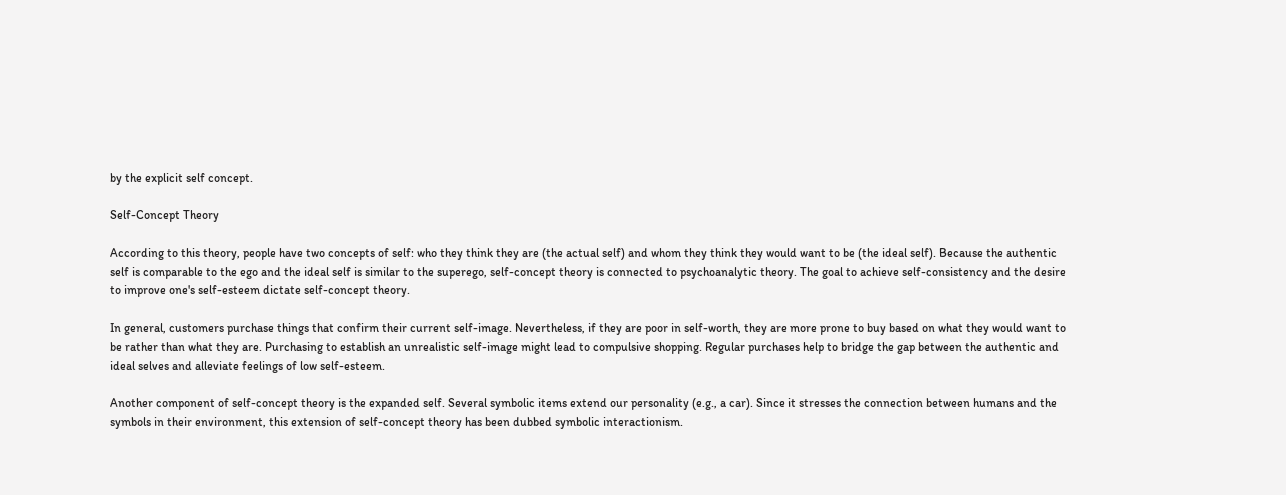by the explicit self concept.

Self-Concept Theory

According to this theory, people have two concepts of self: who they think they are (the actual self) and whom they think they would want to be (the ideal self). Because the authentic self is comparable to the ego and the ideal self is similar to the superego, self-concept theory is connected to psychoanalytic theory. The goal to achieve self-consistency and the desire to improve one's self-esteem dictate self-concept theory.

In general, customers purchase things that confirm their current self-image. Nevertheless, if they are poor in self-worth, they are more prone to buy based on what they would want to be rather than what they are. Purchasing to establish an unrealistic self-image might lead to compulsive shopping. Regular purchases help to bridge the gap between the authentic and ideal selves and alleviate feelings of low self-esteem.

Another component of self-concept theory is the expanded self. Several symbolic items extend our personality (e.g., a car). Since it stresses the connection between humans and the symbols in their environment, this extension of self-concept theory has been dubbed symbolic interactionism.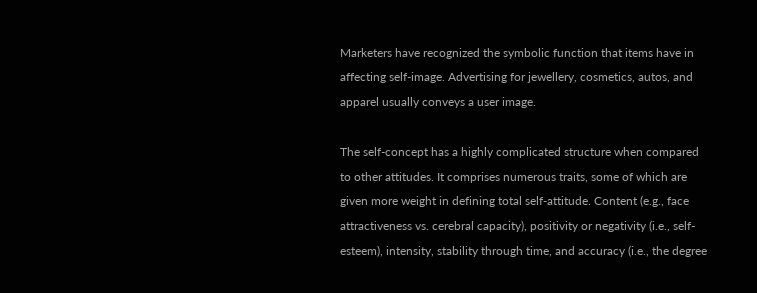Marketers have recognized the symbolic function that items have in affecting self-image. Advertising for jewellery, cosmetics, autos, and apparel usually conveys a user image.

The self-concept has a highly complicated structure when compared to other attitudes. It comprises numerous traits, some of which are given more weight in defining total self-attitude. Content (e.g., face attractiveness vs. cerebral capacity), positivity or negativity (i.e., self-esteem), intensity, stability through time, and accuracy (i.e., the degree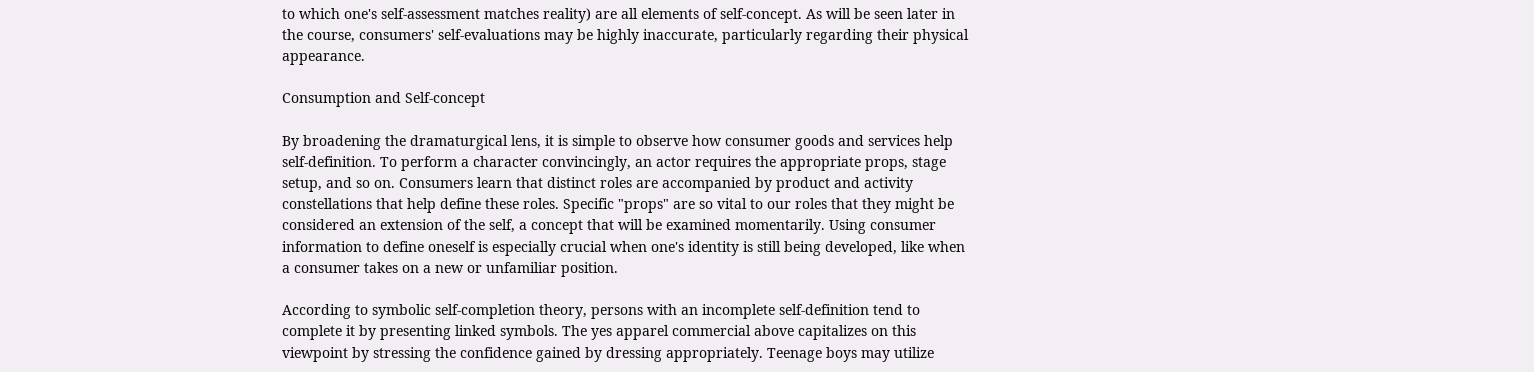to which one's self-assessment matches reality) are all elements of self-concept. As will be seen later in the course, consumers' self-evaluations may be highly inaccurate, particularly regarding their physical appearance.

Consumption and Self-concept

By broadening the dramaturgical lens, it is simple to observe how consumer goods and services help self-definition. To perform a character convincingly, an actor requires the appropriate props, stage setup, and so on. Consumers learn that distinct roles are accompanied by product and activity constellations that help define these roles. Specific "props" are so vital to our roles that they might be considered an extension of the self, a concept that will be examined momentarily. Using consumer information to define oneself is especially crucial when one's identity is still being developed, like when a consumer takes on a new or unfamiliar position.

According to symbolic self-completion theory, persons with an incomplete self-definition tend to complete it by presenting linked symbols. The yes apparel commercial above capitalizes on this viewpoint by stressing the confidence gained by dressing appropriately. Teenage boys may utilize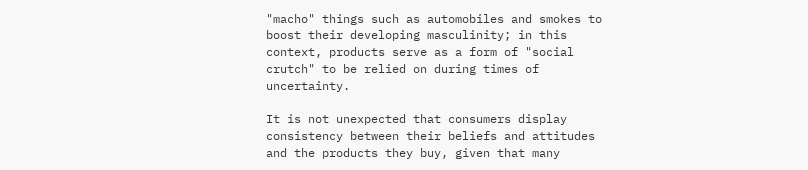"macho" things such as automobiles and smokes to boost their developing masculinity; in this context, products serve as a form of "social crutch" to be relied on during times of uncertainty.

It is not unexpected that consumers display consistency between their beliefs and attitudes and the products they buy, given that many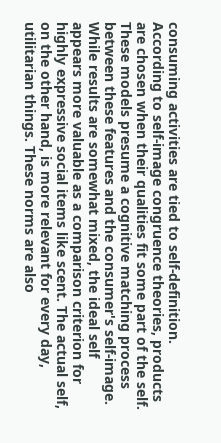consuming activities are tied to self-definition. According to self-image congruence theories, products are chosen when their qualities fit some part of the self. These models presume a cognitive matching process between these features and the consumer's self-image. While results are somewhat mixed, the ideal self appears more valuable as a comparison criterion for highly expressive social items like scent. The actual self, on the other hand, is more relevant for every day, utilitarian things. These norms are also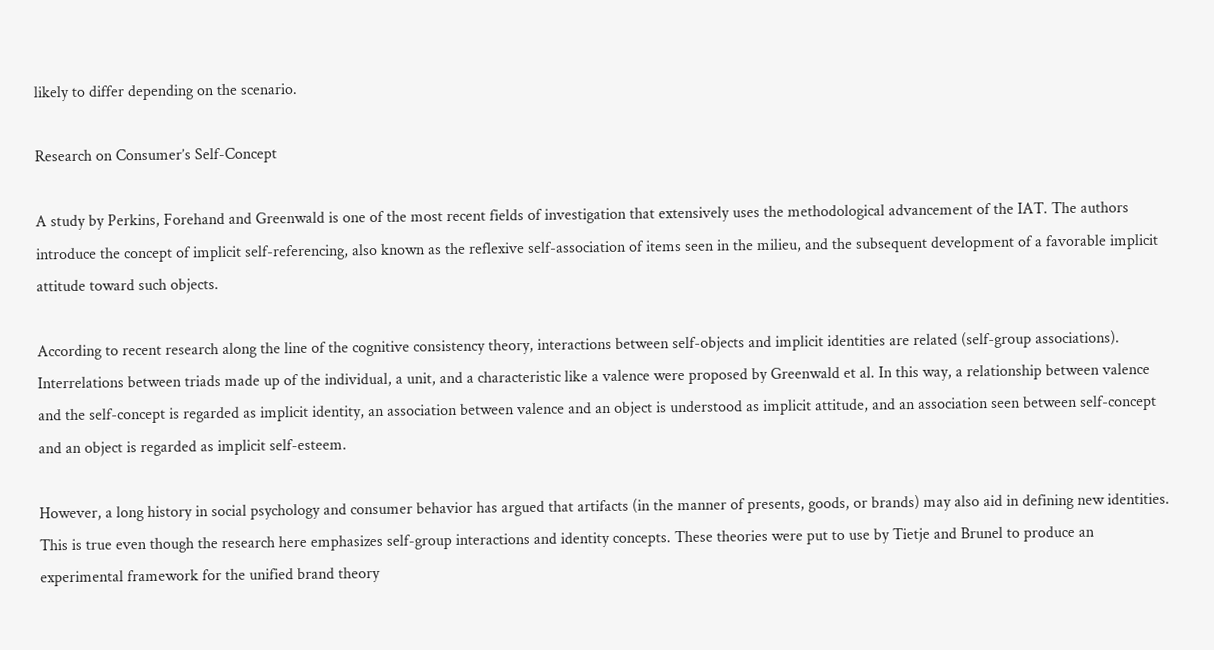likely to differ depending on the scenario.

Research on Consumer’s Self-Concept

A study by Perkins, Forehand and Greenwald is one of the most recent fields of investigation that extensively uses the methodological advancement of the IAT. The authors introduce the concept of implicit self-referencing, also known as the reflexive self-association of items seen in the milieu, and the subsequent development of a favorable implicit attitude toward such objects.

According to recent research along the line of the cognitive consistency theory, interactions between self-objects and implicit identities are related (self-group associations). Interrelations between triads made up of the individual, a unit, and a characteristic like a valence were proposed by Greenwald et al. In this way, a relationship between valence and the self-concept is regarded as implicit identity, an association between valence and an object is understood as implicit attitude, and an association seen between self-concept and an object is regarded as implicit self-esteem.

However, a long history in social psychology and consumer behavior has argued that artifacts (in the manner of presents, goods, or brands) may also aid in defining new identities. This is true even though the research here emphasizes self-group interactions and identity concepts. These theories were put to use by Tietje and Brunel to produce an experimental framework for the unified brand theory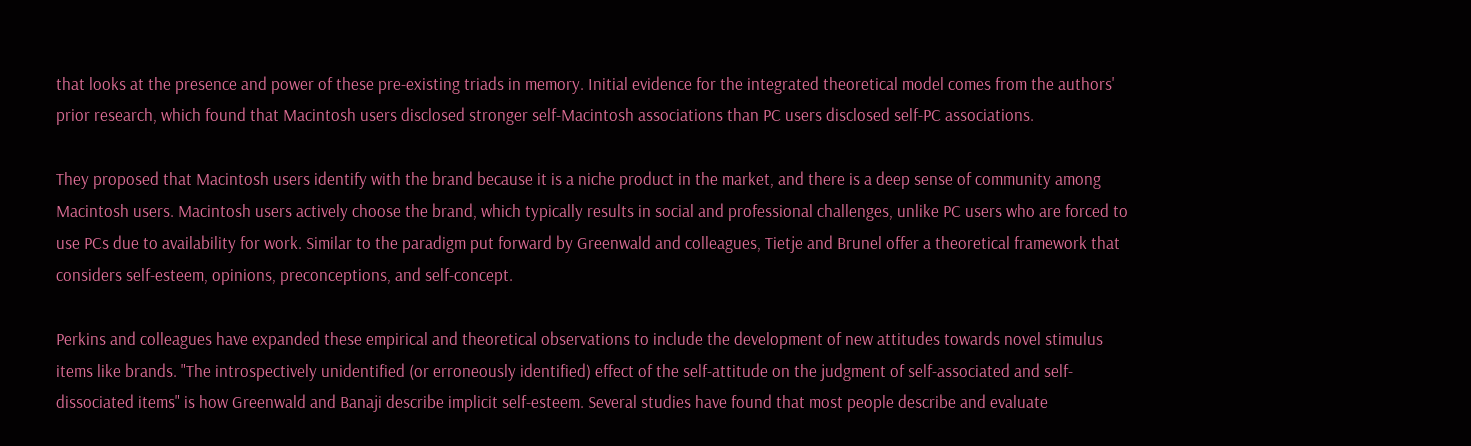that looks at the presence and power of these pre-existing triads in memory. Initial evidence for the integrated theoretical model comes from the authors' prior research, which found that Macintosh users disclosed stronger self-Macintosh associations than PC users disclosed self-PC associations.

They proposed that Macintosh users identify with the brand because it is a niche product in the market, and there is a deep sense of community among Macintosh users. Macintosh users actively choose the brand, which typically results in social and professional challenges, unlike PC users who are forced to use PCs due to availability for work. Similar to the paradigm put forward by Greenwald and colleagues, Tietje and Brunel offer a theoretical framework that considers self-esteem, opinions, preconceptions, and self-concept.

Perkins and colleagues have expanded these empirical and theoretical observations to include the development of new attitudes towards novel stimulus items like brands. "The introspectively unidentified (or erroneously identified) effect of the self-attitude on the judgment of self-associated and self-dissociated items" is how Greenwald and Banaji describe implicit self-esteem. Several studies have found that most people describe and evaluate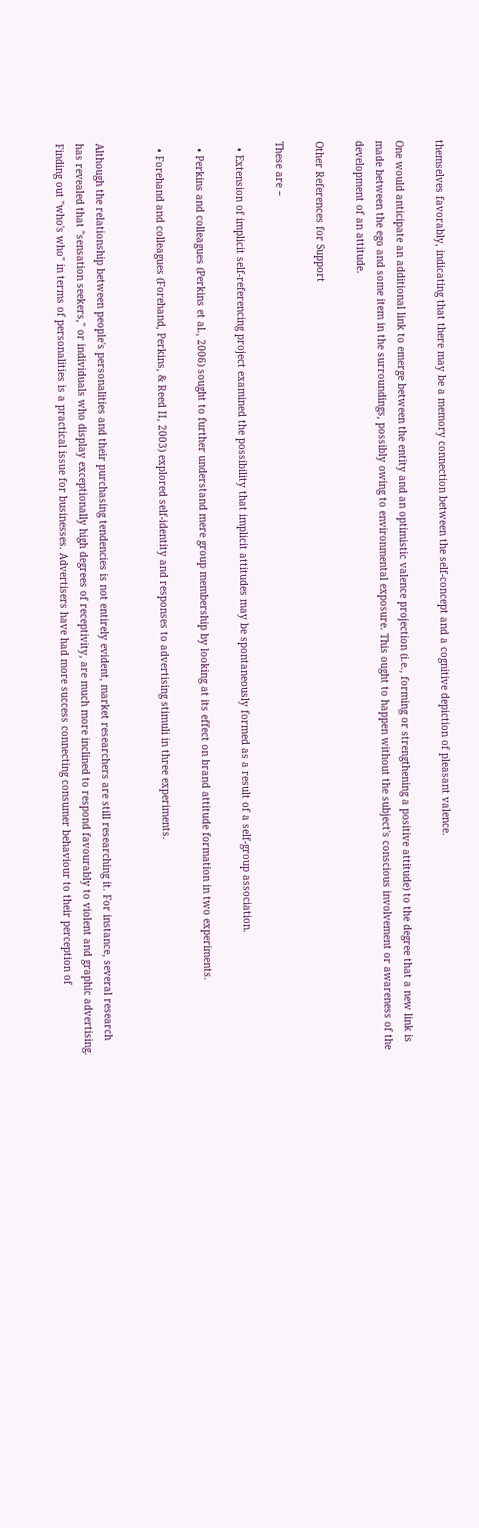themselves favorably, indicating that there may be a memory connection between the self-concept and a cognitive depiction of pleasant valence.

One would anticipate an additional link to emerge between the entity and an optimistic valence projection (i.e., forming or strengthening a positive attitude) to the degree that a new link is made between the ego and some item in the surroundings, possibly owing to environmental exposure. This ought to happen without the subject's conscious involvement or awareness of the development of an attitude.

Other References for Support

These are −

  • Extension of implicit self-referencing project examined the possibility that implicit attitudes may be spontaneously formed as a result of a self-group association.

  • Perkins and colleagues (Perkins et al., 2006) sought to further understand mere group membership by looking at its effect on brand attitude formation in two experiments.

  • Forehand and colleagues (Forehand, Perkins, & Reed II, 2003) explored self-identity and responses to advertising stimuli in three experiments.


Although the relationship between people's personalities and their purchasing tendencies is not entirely evident, market researchers are still researching it. For instance, several research has revealed that "sensation seekers," or individuals who display exceptionally high degrees of receptivity, are much more inclined to respond favourably to violent and graphic advertising. Finding out "who's who" in terms of personalities is a practical issue for businesses. Advertisers have had more success connecting consumer behaviour to their perception of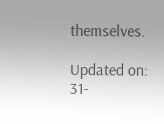themselves.

Updated on: 31-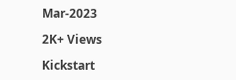Mar-2023

2K+ Views

Kickstart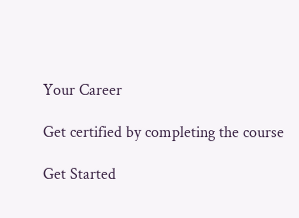Your Career

Get certified by completing the course

Get Started